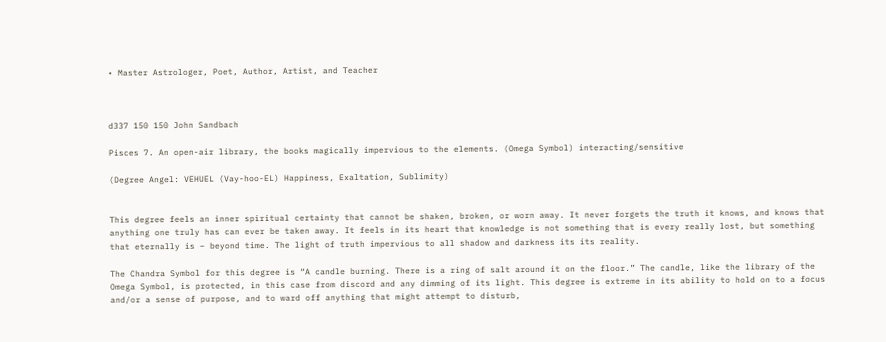• Master Astrologer, Poet, Author, Artist, and Teacher



d337 150 150 John Sandbach

Pisces 7. An open-air library, the books magically impervious to the elements. (Omega Symbol) interacting/sensitive

(Degree Angel: VEHUEL (Vay-hoo-EL) Happiness, Exaltation, Sublimity)


This degree feels an inner spiritual certainty that cannot be shaken, broken, or worn away. It never forgets the truth it knows, and knows that anything one truly has can ever be taken away. It feels in its heart that knowledge is not something that is every really lost, but something that eternally is – beyond time. The light of truth impervious to all shadow and darkness its its reality.

The Chandra Symbol for this degree is “A candle burning. There is a ring of salt around it on the floor.” The candle, like the library of the Omega Symbol, is protected, in this case from discord and any dimming of its light. This degree is extreme in its ability to hold on to a focus and/or a sense of purpose, and to ward off anything that might attempt to disturb,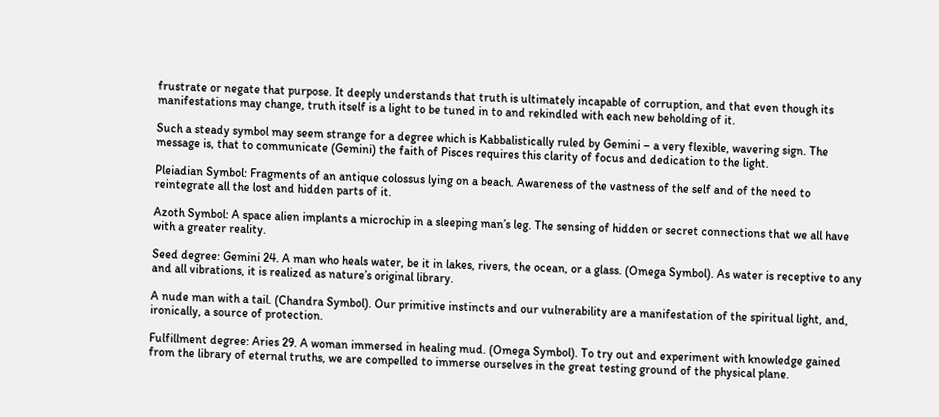frustrate or negate that purpose. It deeply understands that truth is ultimately incapable of corruption, and that even though its manifestations may change, truth itself is a light to be tuned in to and rekindled with each new beholding of it.

Such a steady symbol may seem strange for a degree which is Kabbalistically ruled by Gemini – a very flexible, wavering sign. The message is, that to communicate (Gemini) the faith of Pisces requires this clarity of focus and dedication to the light.

Pleiadian Symbol: Fragments of an antique colossus lying on a beach. Awareness of the vastness of the self and of the need to reintegrate all the lost and hidden parts of it.

Azoth Symbol: A space alien implants a microchip in a sleeping man’s leg. The sensing of hidden or secret connections that we all have with a greater reality.

Seed degree: Gemini 24. A man who heals water, be it in lakes, rivers, the ocean, or a glass. (Omega Symbol). As water is receptive to any and all vibrations, it is realized as nature’s original library.

A nude man with a tail. (Chandra Symbol). Our primitive instincts and our vulnerability are a manifestation of the spiritual light, and, ironically, a source of protection.

Fulfillment degree: Aries 29. A woman immersed in healing mud. (Omega Symbol). To try out and experiment with knowledge gained from the library of eternal truths, we are compelled to immerse ourselves in the great testing ground of the physical plane.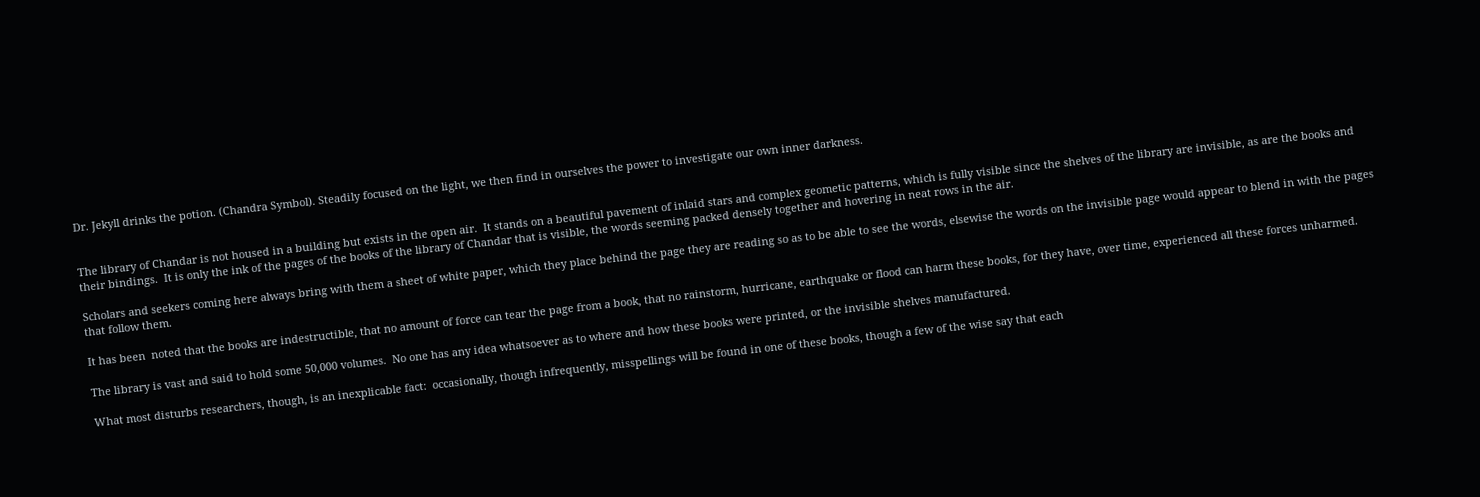Dr. Jekyll drinks the potion. (Chandra Symbol). Steadily focused on the light, we then find in ourselves the power to investigate our own inner darkness.


The library of Chandar is not housed in a building but exists in the open air.  It stands on a beautiful pavement of inlaid stars and complex geometic patterns, which is fully visible since the shelves of the library are invisible, as are the books and their bindings.  It is only the ink of the pages of the books of the library of Chandar that is visible, the words seeming packed densely together and hovering in neat rows in the air.

Scholars and seekers coming here always bring with them a sheet of white paper, which they place behind the page they are reading so as to be able to see the words, elsewise the words on the invisible page would appear to blend in with the pages that follow them.

It has been  noted that the books are indestructible, that no amount of force can tear the page from a book, that no rainstorm, hurricane, earthquake or flood can harm these books, for they have, over time, experienced all these forces unharmed.

The library is vast and said to hold some 50,000 volumes.  No one has any idea whatsoever as to where and how these books were printed, or the invisible shelves manufactured.

What most disturbs researchers, though, is an inexplicable fact:  occasionally, though infrequently, misspellings will be found in one of these books, though a few of the wise say that each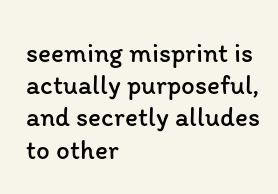seeming misprint is actually purposeful, and secretly alludes to other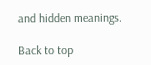and hidden meanings.

Back to top